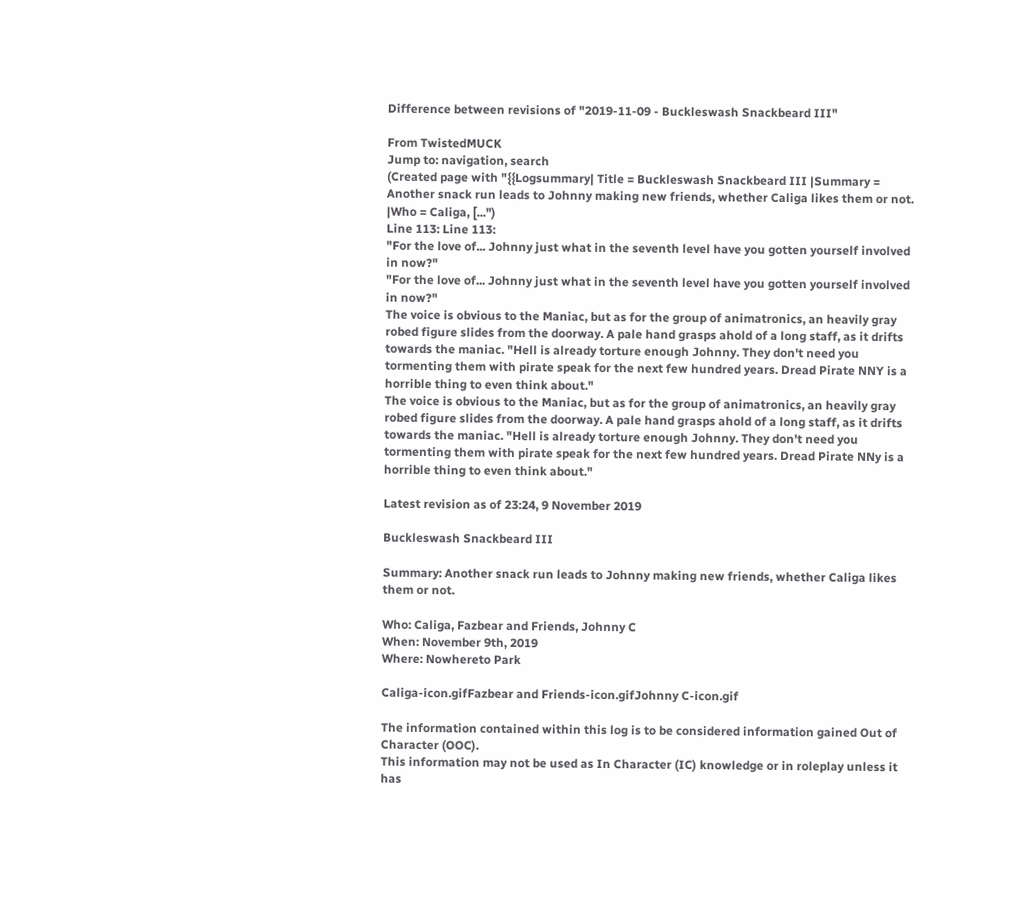Difference between revisions of "2019-11-09 - Buckleswash Snackbeard III"

From TwistedMUCK
Jump to: navigation, search
(Created page with "{{Logsummary| Title = Buckleswash Snackbeard III |Summary = Another snack run leads to Johnny making new friends, whether Caliga likes them or not. |Who = Caliga, [...")
Line 113: Line 113:
"For the love of... Johnny just what in the seventh level have you gotten yourself involved in now?"
"For the love of... Johnny just what in the seventh level have you gotten yourself involved in now?"
The voice is obvious to the Maniac, but as for the group of animatronics, an heavily gray robed figure slides from the doorway. A pale hand grasps ahold of a long staff, as it drifts towards the maniac. "Hell is already torture enough Johnny. They don't need you tormenting them with pirate speak for the next few hundred years. Dread Pirate NNY is a horrible thing to even think about."
The voice is obvious to the Maniac, but as for the group of animatronics, an heavily gray robed figure slides from the doorway. A pale hand grasps ahold of a long staff, as it drifts towards the maniac. "Hell is already torture enough Johnny. They don't need you tormenting them with pirate speak for the next few hundred years. Dread Pirate NNy is a horrible thing to even think about."

Latest revision as of 23:24, 9 November 2019

Buckleswash Snackbeard III

Summary: Another snack run leads to Johnny making new friends, whether Caliga likes them or not.

Who: Caliga, Fazbear and Friends, Johnny C
When: November 9th, 2019
Where: Nowhereto Park

Caliga-icon.gifFazbear and Friends-icon.gifJohnny C-icon.gif

The information contained within this log is to be considered information gained Out of Character (OOC).
This information may not be used as In Character (IC) knowledge or in roleplay unless it has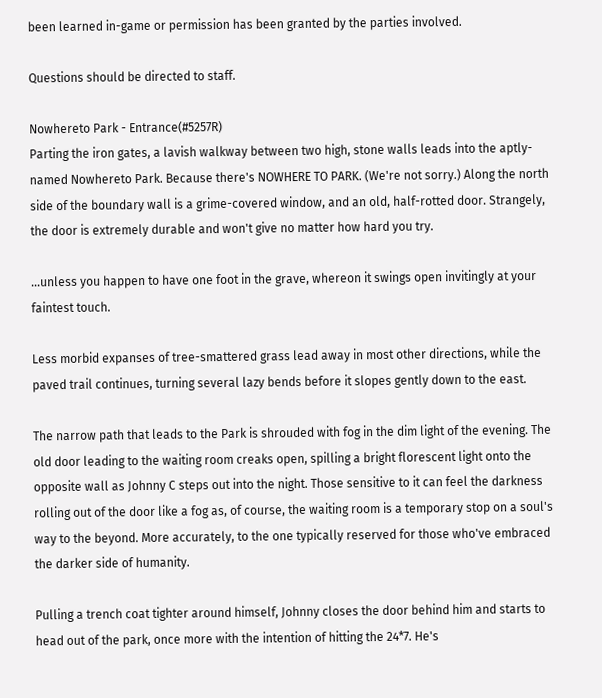been learned in-game or permission has been granted by the parties involved.

Questions should be directed to staff.

Nowhereto Park - Entrance(#5257R)
Parting the iron gates, a lavish walkway between two high, stone walls leads into the aptly-named Nowhereto Park. Because there's NOWHERE TO PARK. (We're not sorry.) Along the north side of the boundary wall is a grime-covered window, and an old, half-rotted door. Strangely, the door is extremely durable and won't give no matter how hard you try.

...unless you happen to have one foot in the grave, whereon it swings open invitingly at your faintest touch.

Less morbid expanses of tree-smattered grass lead away in most other directions, while the paved trail continues, turning several lazy bends before it slopes gently down to the east.

The narrow path that leads to the Park is shrouded with fog in the dim light of the evening. The old door leading to the waiting room creaks open, spilling a bright florescent light onto the opposite wall as Johnny C steps out into the night. Those sensitive to it can feel the darkness rolling out of the door like a fog as, of course, the waiting room is a temporary stop on a soul's way to the beyond. More accurately, to the one typically reserved for those who've embraced the darker side of humanity.

Pulling a trench coat tighter around himself, Johnny closes the door behind him and starts to head out of the park, once more with the intention of hitting the 24*7. He's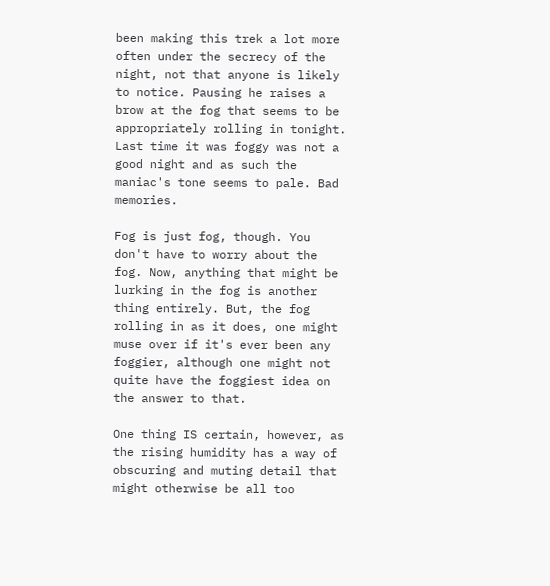been making this trek a lot more often under the secrecy of the night, not that anyone is likely to notice. Pausing he raises a brow at the fog that seems to be appropriately rolling in tonight. Last time it was foggy was not a good night and as such the maniac's tone seems to pale. Bad memories.

Fog is just fog, though. You don't have to worry about the fog. Now, anything that might be lurking in the fog is another thing entirely. But, the fog rolling in as it does, one might muse over if it's ever been any foggier, although one might not quite have the foggiest idea on the answer to that.

One thing IS certain, however, as the rising humidity has a way of obscuring and muting detail that might otherwise be all too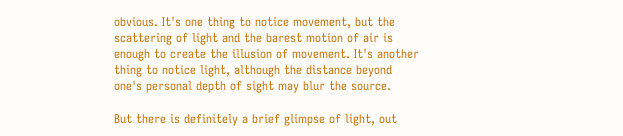obvious. It's one thing to notice movement, but the scattering of light and the barest motion of air is enough to create the illusion of movement. It's another thing to notice light, although the distance beyond one's personal depth of sight may blur the source.

But there is definitely a brief glimpse of light, out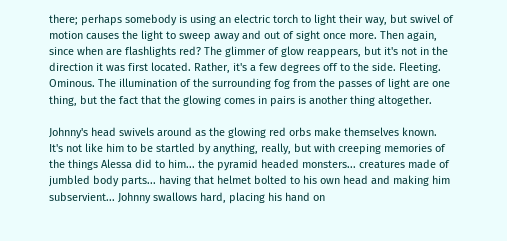there; perhaps somebody is using an electric torch to light their way, but swivel of motion causes the light to sweep away and out of sight once more. Then again, since when are flashlights red? The glimmer of glow reappears, but it's not in the direction it was first located. Rather, it's a few degrees off to the side. Fleeting. Ominous. The illumination of the surrounding fog from the passes of light are one thing, but the fact that the glowing comes in pairs is another thing altogether.

Johnny's head swivels around as the glowing red orbs make themselves known. It's not like him to be startled by anything, really, but with creeping memories of the things Alessa did to him... the pyramid headed monsters... creatures made of jumbled body parts... having that helmet bolted to his own head and making him subservient... Johnny swallows hard, placing his hand on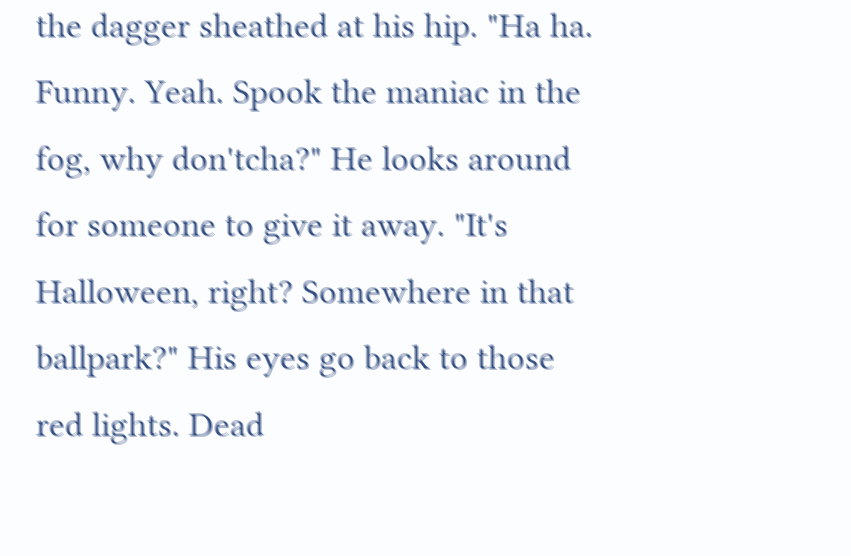the dagger sheathed at his hip. "Ha ha. Funny. Yeah. Spook the maniac in the fog, why don'tcha?" He looks around for someone to give it away. "It's Halloween, right? Somewhere in that ballpark?" His eyes go back to those red lights. Dead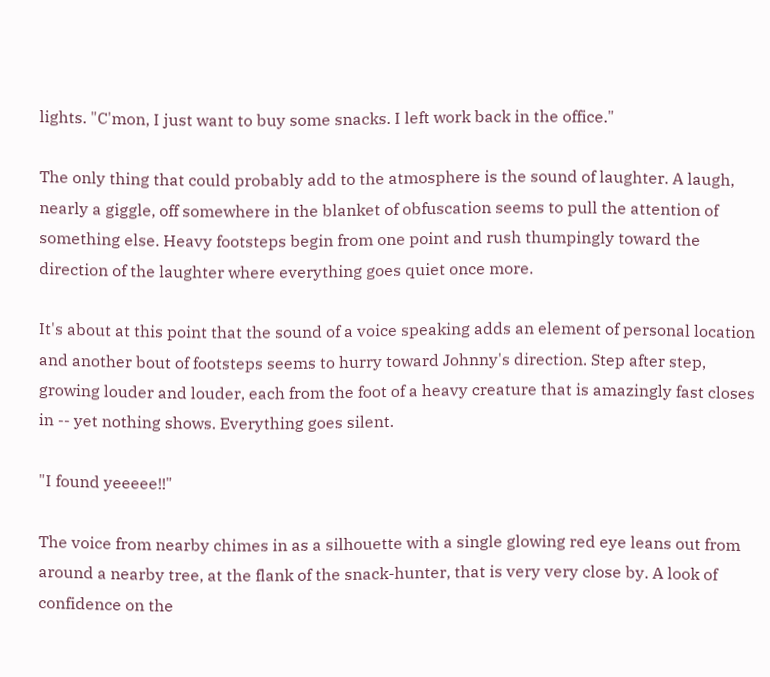lights. "C'mon, I just want to buy some snacks. I left work back in the office."

The only thing that could probably add to the atmosphere is the sound of laughter. A laugh, nearly a giggle, off somewhere in the blanket of obfuscation seems to pull the attention of something else. Heavy footsteps begin from one point and rush thumpingly toward the direction of the laughter where everything goes quiet once more.

It's about at this point that the sound of a voice speaking adds an element of personal location and another bout of footsteps seems to hurry toward Johnny's direction. Step after step, growing louder and louder, each from the foot of a heavy creature that is amazingly fast closes in -- yet nothing shows. Everything goes silent.

"I found yeeeee!!"

The voice from nearby chimes in as a silhouette with a single glowing red eye leans out from around a nearby tree, at the flank of the snack-hunter, that is very very close by. A look of confidence on the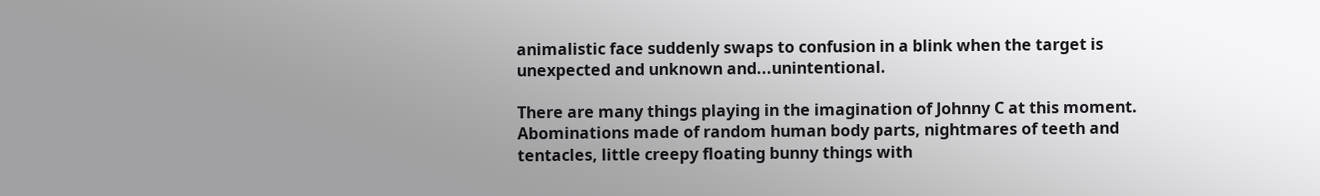animalistic face suddenly swaps to confusion in a blink when the target is unexpected and unknown and...unintentional.

There are many things playing in the imagination of Johnny C at this moment. Abominations made of random human body parts, nightmares of teeth and tentacles, little creepy floating bunny things with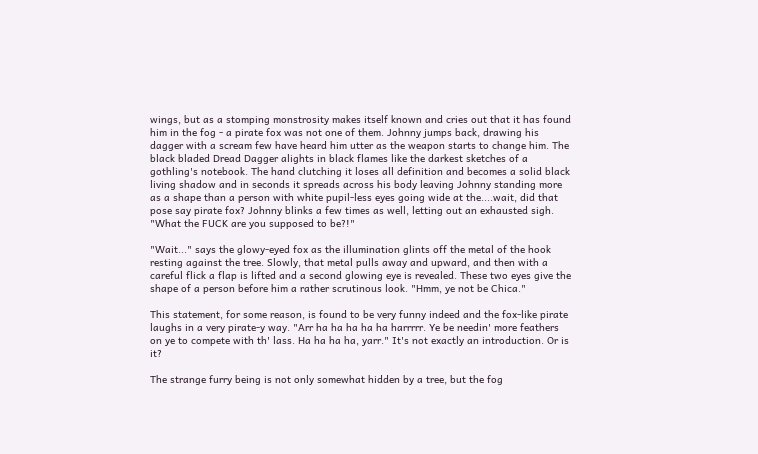wings, but as a stomping monstrosity makes itself known and cries out that it has found him in the fog - a pirate fox was not one of them. Johnny jumps back, drawing his dagger with a scream few have heard him utter as the weapon starts to change him. The black bladed Dread Dagger alights in black flames like the darkest sketches of a gothling's notebook. The hand clutching it loses all definition and becomes a solid black living shadow and in seconds it spreads across his body leaving Johnny standing more as a shape than a person with white pupil-less eyes going wide at the....wait, did that pose say pirate fox? Johnny blinks a few times as well, letting out an exhausted sigh. "What the FUCK are you supposed to be?!"

"Wait..." says the glowy-eyed fox as the illumination glints off the metal of the hook resting against the tree. Slowly, that metal pulls away and upward, and then with a careful flick a flap is lifted and a second glowing eye is revealed. These two eyes give the shape of a person before him a rather scrutinous look. "Hmm, ye not be Chica."

This statement, for some reason, is found to be very funny indeed and the fox-like pirate laughs in a very pirate-y way. "Arr ha ha ha ha ha harrrrr. Ye be needin' more feathers on ye to compete with th' lass. Ha ha ha ha, yarr." It's not exactly an introduction. Or is it?

The strange furry being is not only somewhat hidden by a tree, but the fog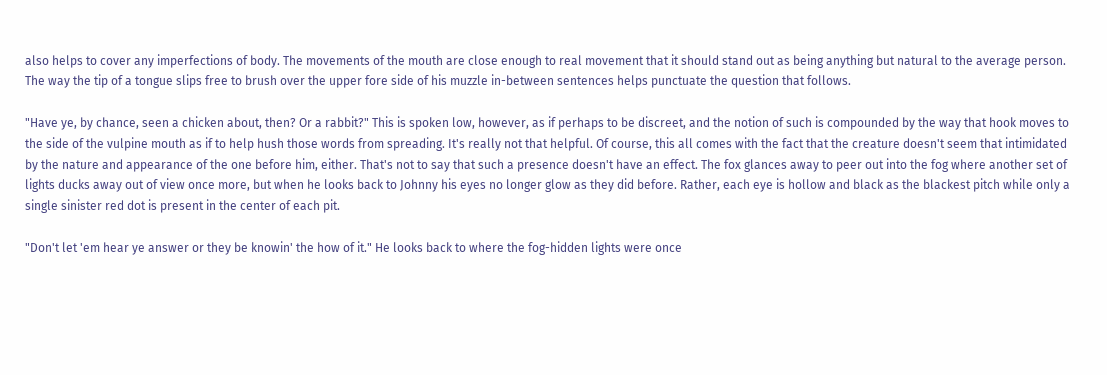also helps to cover any imperfections of body. The movements of the mouth are close enough to real movement that it should stand out as being anything but natural to the average person. The way the tip of a tongue slips free to brush over the upper fore side of his muzzle in-between sentences helps punctuate the question that follows.

"Have ye, by chance, seen a chicken about, then? Or a rabbit?" This is spoken low, however, as if perhaps to be discreet, and the notion of such is compounded by the way that hook moves to the side of the vulpine mouth as if to help hush those words from spreading. It's really not that helpful. Of course, this all comes with the fact that the creature doesn't seem that intimidated by the nature and appearance of the one before him, either. That's not to say that such a presence doesn't have an effect. The fox glances away to peer out into the fog where another set of lights ducks away out of view once more, but when he looks back to Johnny his eyes no longer glow as they did before. Rather, each eye is hollow and black as the blackest pitch while only a single sinister red dot is present in the center of each pit.

"Don't let 'em hear ye answer or they be knowin' the how of it." He looks back to where the fog-hidden lights were once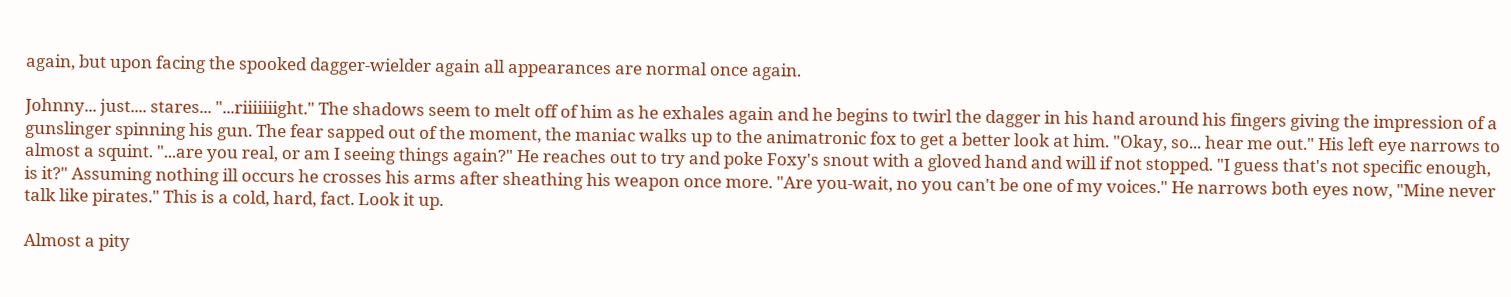again, but upon facing the spooked dagger-wielder again all appearances are normal once again.

Johnny... just.... stares... "...riiiiiiight." The shadows seem to melt off of him as he exhales again and he begins to twirl the dagger in his hand around his fingers giving the impression of a gunslinger spinning his gun. The fear sapped out of the moment, the maniac walks up to the animatronic fox to get a better look at him. "Okay, so... hear me out." His left eye narrows to almost a squint. "...are you real, or am I seeing things again?" He reaches out to try and poke Foxy's snout with a gloved hand and will if not stopped. "I guess that's not specific enough, is it?" Assuming nothing ill occurs he crosses his arms after sheathing his weapon once more. "Are you-wait, no you can't be one of my voices." He narrows both eyes now, "Mine never talk like pirates." This is a cold, hard, fact. Look it up.

Almost a pity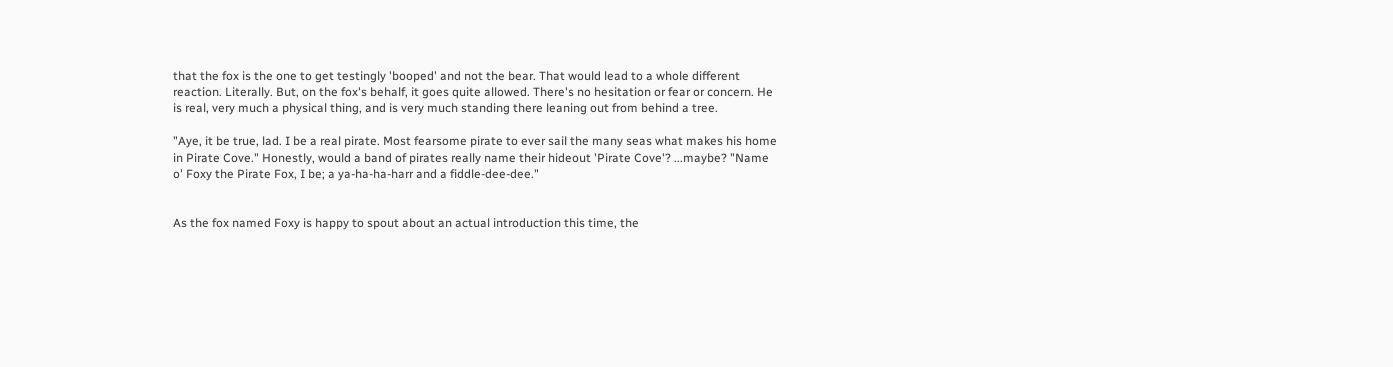that the fox is the one to get testingly 'booped' and not the bear. That would lead to a whole different reaction. Literally. But, on the fox's behalf, it goes quite allowed. There's no hesitation or fear or concern. He is real, very much a physical thing, and is very much standing there leaning out from behind a tree.

"Aye, it be true, lad. I be a real pirate. Most fearsome pirate to ever sail the many seas what makes his home in Pirate Cove." Honestly, would a band of pirates really name their hideout 'Pirate Cove'? ...maybe? "Name o' Foxy the Pirate Fox, I be; a ya-ha-ha-harr and a fiddle-dee-dee."


As the fox named Foxy is happy to spout about an actual introduction this time, the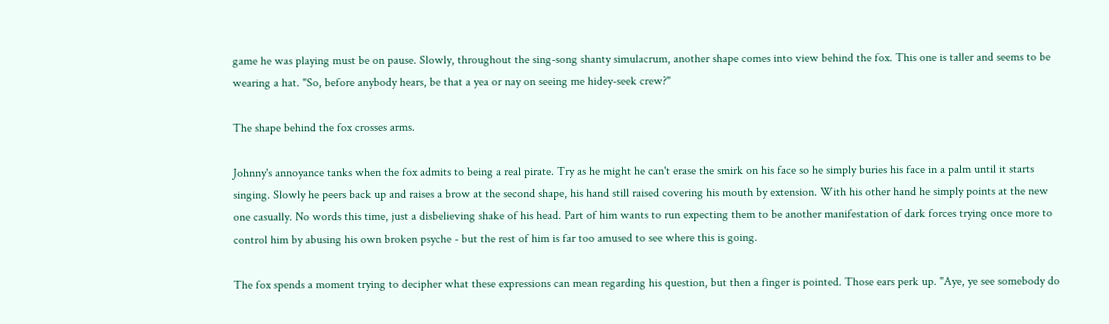game he was playing must be on pause. Slowly, throughout the sing-song shanty simulacrum, another shape comes into view behind the fox. This one is taller and seems to be wearing a hat. "So, before anybody hears, be that a yea or nay on seeing me hidey-seek crew?"

The shape behind the fox crosses arms.

Johnny's annoyance tanks when the fox admits to being a real pirate. Try as he might he can't erase the smirk on his face so he simply buries his face in a palm until it starts singing. Slowly he peers back up and raises a brow at the second shape, his hand still raised covering his mouth by extension. With his other hand he simply points at the new one casually. No words this time, just a disbelieving shake of his head. Part of him wants to run expecting them to be another manifestation of dark forces trying once more to control him by abusing his own broken psyche - but the rest of him is far too amused to see where this is going.

The fox spends a moment trying to decipher what these expressions can mean regarding his question, but then a finger is pointed. Those ears perk up. "Aye, ye see somebody do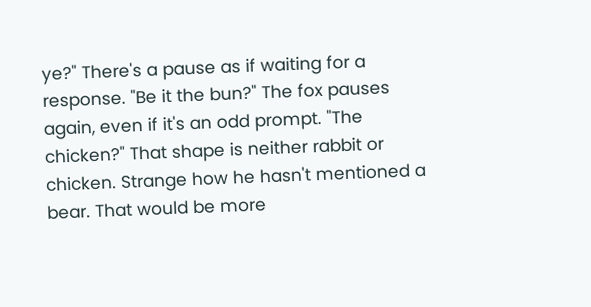ye?" There's a pause as if waiting for a response. "Be it the bun?" The fox pauses again, even if it's an odd prompt. "The chicken?" That shape is neither rabbit or chicken. Strange how he hasn't mentioned a bear. That would be more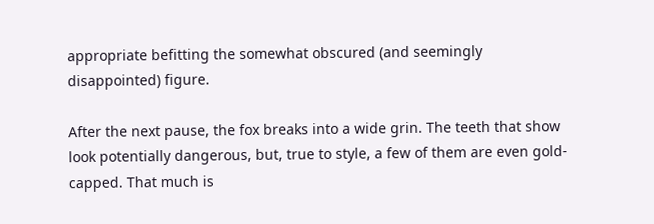appropriate befitting the somewhat obscured (and seemingly disappointed) figure.

After the next pause, the fox breaks into a wide grin. The teeth that show look potentially dangerous, but, true to style, a few of them are even gold-capped. That much is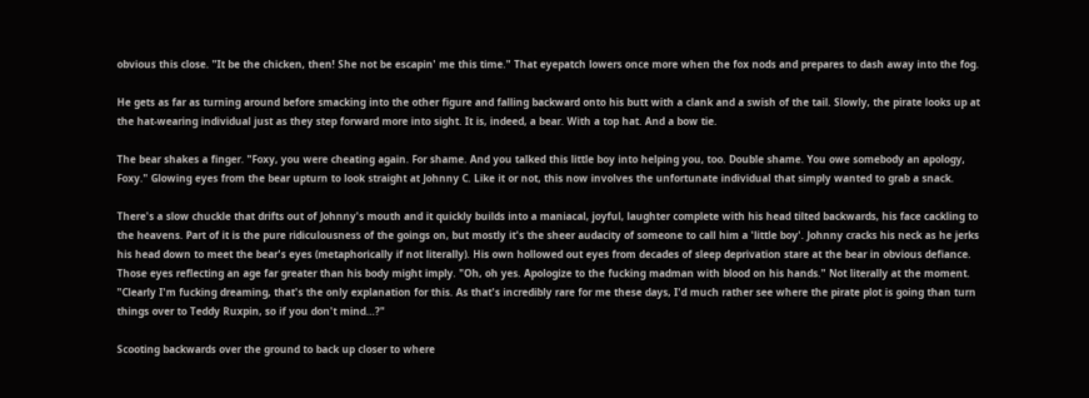obvious this close. "It be the chicken, then! She not be escapin' me this time." That eyepatch lowers once more when the fox nods and prepares to dash away into the fog.

He gets as far as turning around before smacking into the other figure and falling backward onto his butt with a clank and a swish of the tail. Slowly, the pirate looks up at the hat-wearing individual just as they step forward more into sight. It is, indeed, a bear. With a top hat. And a bow tie.

The bear shakes a finger. "Foxy, you were cheating again. For shame. And you talked this little boy into helping you, too. Double shame. You owe somebody an apology, Foxy." Glowing eyes from the bear upturn to look straight at Johnny C. Like it or not, this now involves the unfortunate individual that simply wanted to grab a snack.

There's a slow chuckle that drifts out of Johnny's mouth and it quickly builds into a maniacal, joyful, laughter complete with his head tilted backwards, his face cackling to the heavens. Part of it is the pure ridiculousness of the goings on, but mostly it's the sheer audacity of someone to call him a 'little boy'. Johnny cracks his neck as he jerks his head down to meet the bear's eyes (metaphorically if not literally). His own hollowed out eyes from decades of sleep deprivation stare at the bear in obvious defiance. Those eyes reflecting an age far greater than his body might imply. "Oh, oh yes. Apologize to the fucking madman with blood on his hands." Not literally at the moment. "Clearly I'm fucking dreaming, that's the only explanation for this. As that's incredibly rare for me these days, I'd much rather see where the pirate plot is going than turn things over to Teddy Ruxpin, so if you don't mind...?"

Scooting backwards over the ground to back up closer to where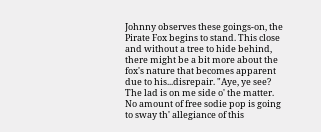Johnny observes these goings-on, the Pirate Fox begins to stand. This close and without a tree to hide behind, there might be a bit more about the fox's nature that becomes apparent due to his...disrepair. "Aye, ye see? The lad is on me side o' the matter. No amount of free sodie pop is going to sway th' allegiance of this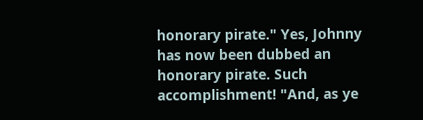honorary pirate." Yes, Johnny has now been dubbed an honorary pirate. Such accomplishment! "And, as ye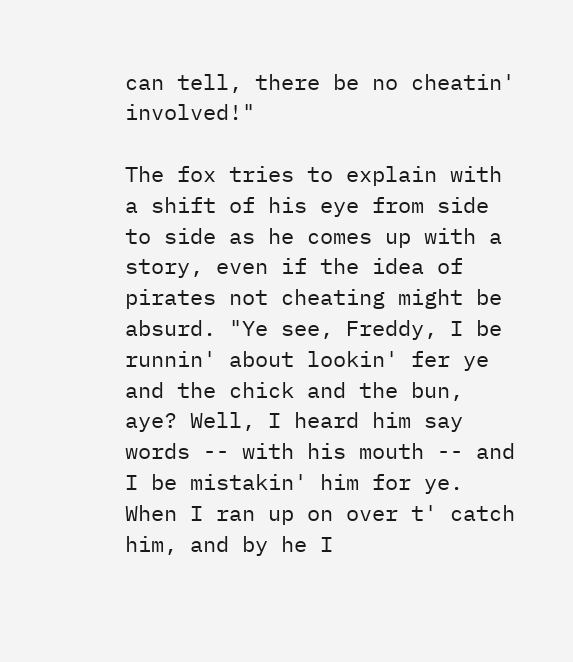can tell, there be no cheatin' involved!"

The fox tries to explain with a shift of his eye from side to side as he comes up with a story, even if the idea of pirates not cheating might be absurd. "Ye see, Freddy, I be runnin' about lookin' fer ye and the chick and the bun, aye? Well, I heard him say words -- with his mouth -- and I be mistakin' him for ye. When I ran up on over t' catch him, and by he I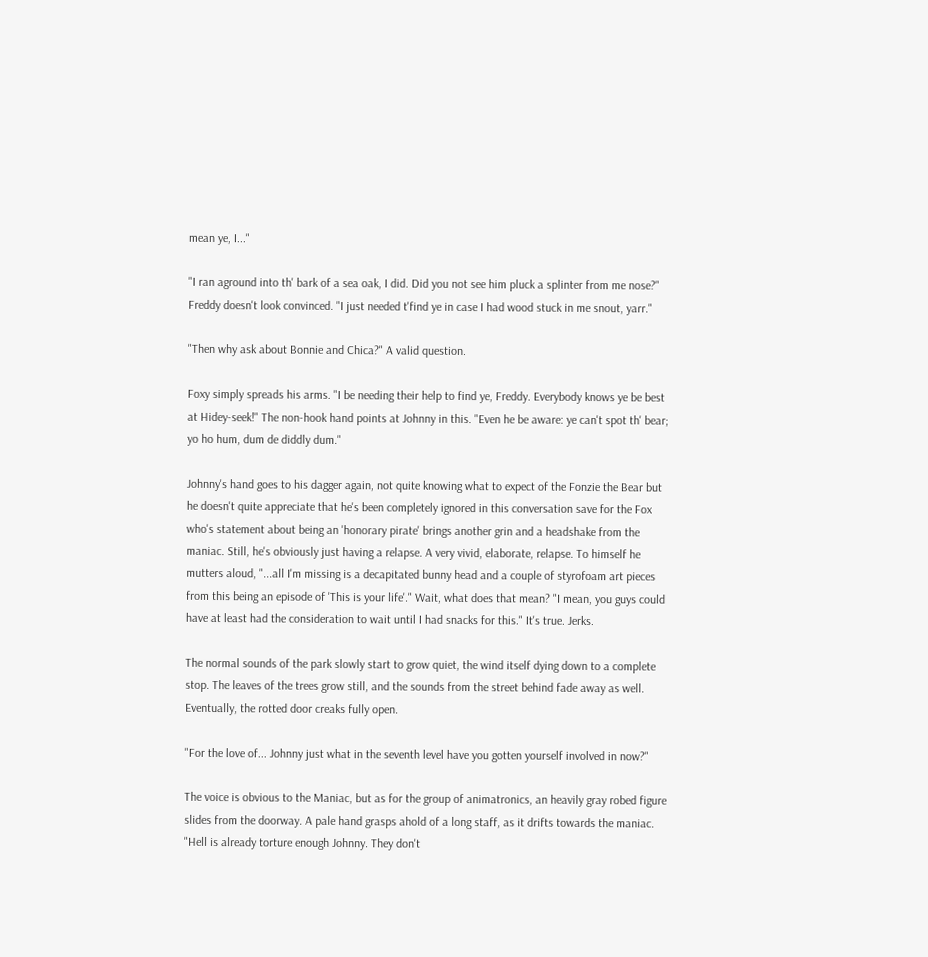mean ye, I..."

"I ran aground into th' bark of a sea oak, I did. Did you not see him pluck a splinter from me nose?" Freddy doesn't look convinced. "I just needed t'find ye in case I had wood stuck in me snout, yarr."

"Then why ask about Bonnie and Chica?" A valid question.

Foxy simply spreads his arms. "I be needing their help to find ye, Freddy. Everybody knows ye be best at Hidey-seek!" The non-hook hand points at Johnny in this. "Even he be aware: ye can't spot th' bear; yo ho hum, dum de diddly dum."

Johnny's hand goes to his dagger again, not quite knowing what to expect of the Fonzie the Bear but he doesn't quite appreciate that he's been completely ignored in this conversation save for the Fox who's statement about being an 'honorary pirate' brings another grin and a headshake from the maniac. Still, he's obviously just having a relapse. A very vivid, elaborate, relapse. To himself he mutters aloud, "...all I'm missing is a decapitated bunny head and a couple of styrofoam art pieces from this being an episode of 'This is your life'." Wait, what does that mean? "I mean, you guys could have at least had the consideration to wait until I had snacks for this." It's true. Jerks.

The normal sounds of the park slowly start to grow quiet, the wind itself dying down to a complete stop. The leaves of the trees grow still, and the sounds from the street behind fade away as well. Eventually, the rotted door creaks fully open.

"For the love of... Johnny just what in the seventh level have you gotten yourself involved in now?"

The voice is obvious to the Maniac, but as for the group of animatronics, an heavily gray robed figure slides from the doorway. A pale hand grasps ahold of a long staff, as it drifts towards the maniac. "Hell is already torture enough Johnny. They don't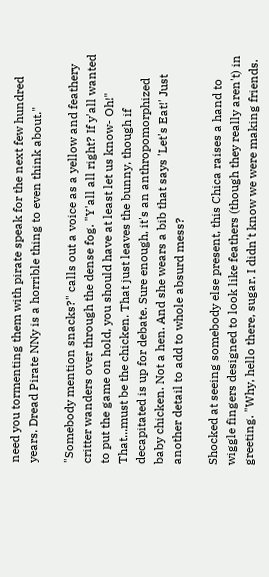need you tormenting them with pirate speak for the next few hundred years. Dread Pirate NNy is a horrible thing to even think about."

"Somebody mention snacks?" calls out a voice as a yellow and feathery critter wanders over through the dense fog. "Y'all all right? If y'all wanted to put the game on hold, you should have at least let us know- Oh!" That...must be the chicken. That just leaves the bunny, though if decapitated is up for debate. Sure enough, it's an anthropomorphized baby chicken. Not a hen. And she wears a bib that says 'Let's Eat!' Just another detail to add to whole absurd mess?

Shocked at seeing somebody else present, this Chica raises a hand to wiggle fingers designed to look like feathers (though they really aren't) in greeting. "Why, hello there, sugar. I didn't know we were making friends.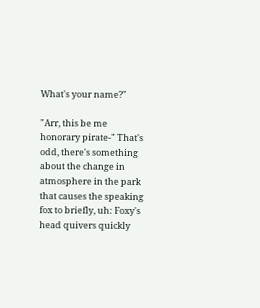What's your name?"

"Arr, this be me honorary pirate-" That's odd, there's something about the change in atmosphere in the park that causes the speaking fox to briefly, uh: Foxy's head quivers quickly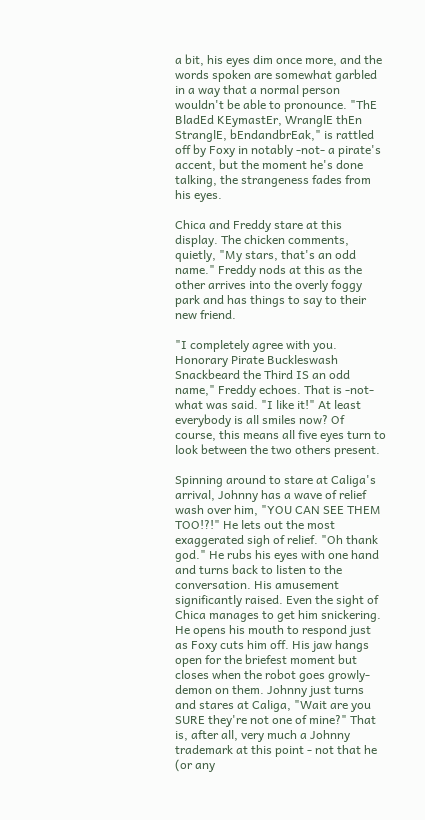a bit, his eyes dim once more, and the words spoken are somewhat garbled in a way that a normal person wouldn't be able to pronounce. "ThE BladEd KEymastEr, WranglE thEn StranglE, bEndandbrEak," is rattled off by Foxy in notably -not- a pirate's accent, but the moment he's done talking, the strangeness fades from his eyes.

Chica and Freddy stare at this display. The chicken comments, quietly, "My stars, that's an odd name." Freddy nods at this as the other arrives into the overly foggy park and has things to say to their new friend.

"I completely agree with you. Honorary Pirate Buckleswash Snackbeard the Third IS an odd name," Freddy echoes. That is -not- what was said. "I like it!" At least everybody is all smiles now? Of course, this means all five eyes turn to look between the two others present.

Spinning around to stare at Caliga's arrival, Johnny has a wave of relief wash over him, "YOU CAN SEE THEM TOO!?!" He lets out the most exaggerated sigh of relief. "Oh thank god." He rubs his eyes with one hand and turns back to listen to the conversation. His amusement significantly raised. Even the sight of Chica manages to get him snickering. He opens his mouth to respond just as Foxy cuts him off. His jaw hangs open for the briefest moment but closes when the robot goes growly-demon on them. Johnny just turns and stares at Caliga, "Wait are you SURE they're not one of mine?" That is, after all, very much a Johnny trademark at this point - not that he (or any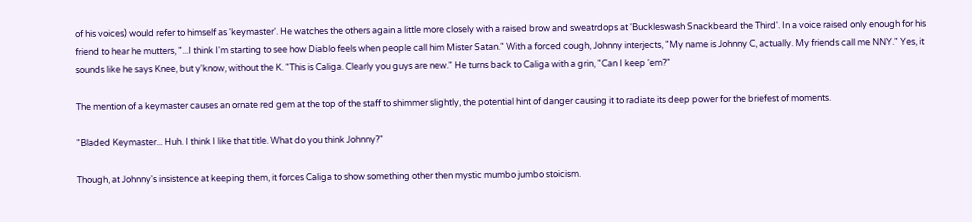of his voices) would refer to himself as 'keymaster'. He watches the others again a little more closely with a raised brow and sweatrdops at 'Buckleswash Snackbeard the Third'. In a voice raised only enough for his friend to hear he mutters, "...I think I'm starting to see how Diablo feels when people call him Mister Satan." With a forced cough, Johnny interjects, "My name is Johnny C, actually. My friends call me NNY." Yes, it sounds like he says Knee, but y'know, without the K. "This is Caliga. Clearly you guys are new." He turns back to Caliga with a grin, "Can I keep 'em?"

The mention of a keymaster causes an ornate red gem at the top of the staff to shimmer slightly, the potential hint of danger causing it to radiate its deep power for the briefest of moments.

"Bladed Keymaster... Huh. I think I like that title. What do you think Johnny?"

Though, at Johnny's insistence at keeping them, it forces Caliga to show something other then mystic mumbo jumbo stoicism.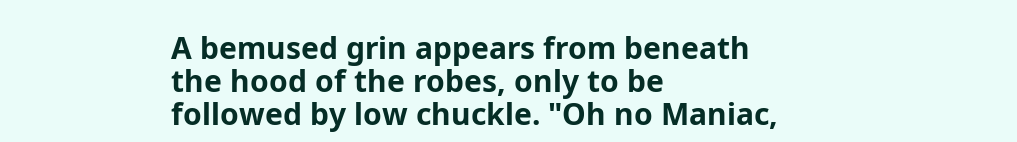A bemused grin appears from beneath the hood of the robes, only to be followed by low chuckle. "Oh no Maniac,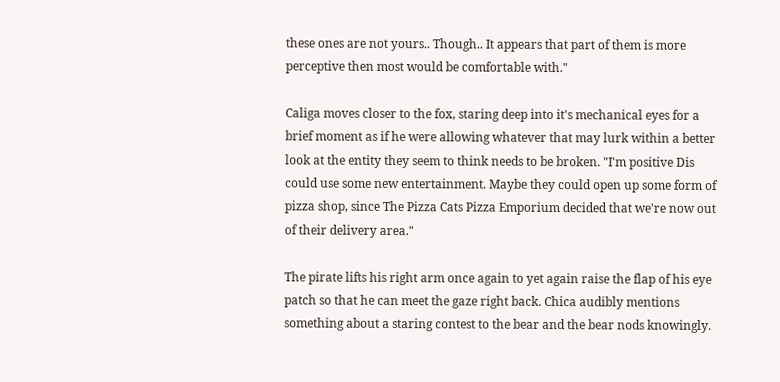these ones are not yours.. Though.. It appears that part of them is more perceptive then most would be comfortable with."

Caliga moves closer to the fox, staring deep into it's mechanical eyes for a brief moment as if he were allowing whatever that may lurk within a better look at the entity they seem to think needs to be broken. "I'm positive Dis could use some new entertainment. Maybe they could open up some form of pizza shop, since The Pizza Cats Pizza Emporium decided that we're now out of their delivery area."

The pirate lifts his right arm once again to yet again raise the flap of his eye patch so that he can meet the gaze right back. Chica audibly mentions something about a staring contest to the bear and the bear nods knowingly.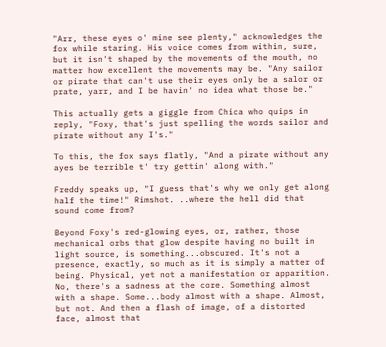"Arr, these eyes o' mine see plenty," acknowledges the fox while staring. His voice comes from within, sure, but it isn't shaped by the movements of the mouth, no matter how excellent the movements may be. "Any sailor or pirate that can't use their eyes only be a salor or prate, yarr, and I be havin' no idea what those be."

This actually gets a giggle from Chica who quips in reply, "Foxy, that's just spelling the words sailor and pirate without any I's."

To this, the fox says flatly, "And a pirate without any ayes be terrible t' try gettin' along with."

Freddy speaks up, "I guess that's why we only get along half the time!" Rimshot. ..where the hell did that sound come from?

Beyond Foxy's red-glowing eyes, or, rather, those mechanical orbs that glow despite having no built in light source, is something...obscured. It's not a presence, exactly, so much as it is simply a matter of being. Physical, yet not a manifestation or apparition. No, there's a sadness at the core. Something almost with a shape. Some...body almost with a shape. Almost, but not. And then a flash of image, of a distorted face, almost that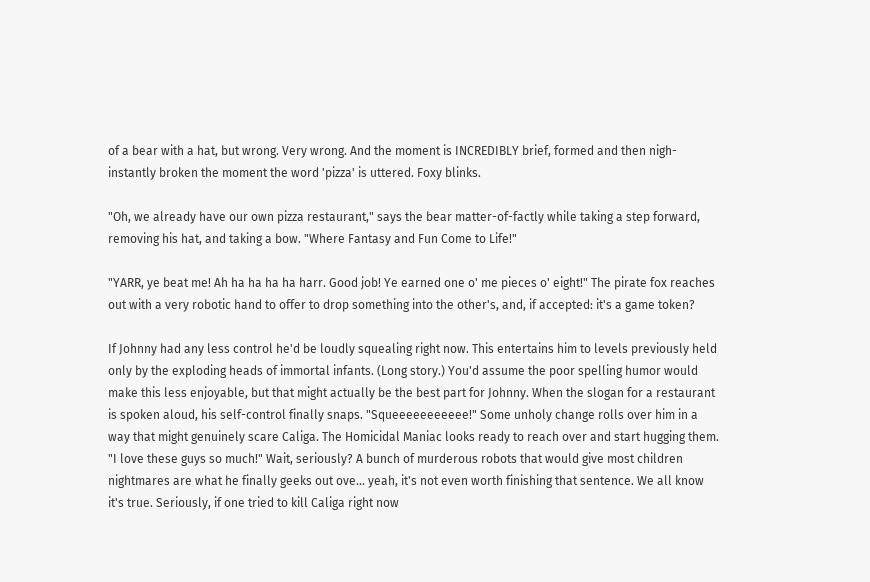of a bear with a hat, but wrong. Very wrong. And the moment is INCREDIBLY brief, formed and then nigh-instantly broken the moment the word 'pizza' is uttered. Foxy blinks.

"Oh, we already have our own pizza restaurant," says the bear matter-of-factly while taking a step forward, removing his hat, and taking a bow. "Where Fantasy and Fun Come to Life!"

"YARR, ye beat me! Ah ha ha ha ha harr. Good job! Ye earned one o' me pieces o' eight!" The pirate fox reaches out with a very robotic hand to offer to drop something into the other's, and, if accepted: it's a game token?

If Johnny had any less control he'd be loudly squealing right now. This entertains him to levels previously held only by the exploding heads of immortal infants. (Long story.) You'd assume the poor spelling humor would make this less enjoyable, but that might actually be the best part for Johnny. When the slogan for a restaurant is spoken aloud, his self-control finally snaps. "Squeeeeeeeeeee!" Some unholy change rolls over him in a way that might genuinely scare Caliga. The Homicidal Maniac looks ready to reach over and start hugging them. "I love these guys so much!" Wait, seriously? A bunch of murderous robots that would give most children nightmares are what he finally geeks out ove... yeah, it's not even worth finishing that sentence. We all know it's true. Seriously, if one tried to kill Caliga right now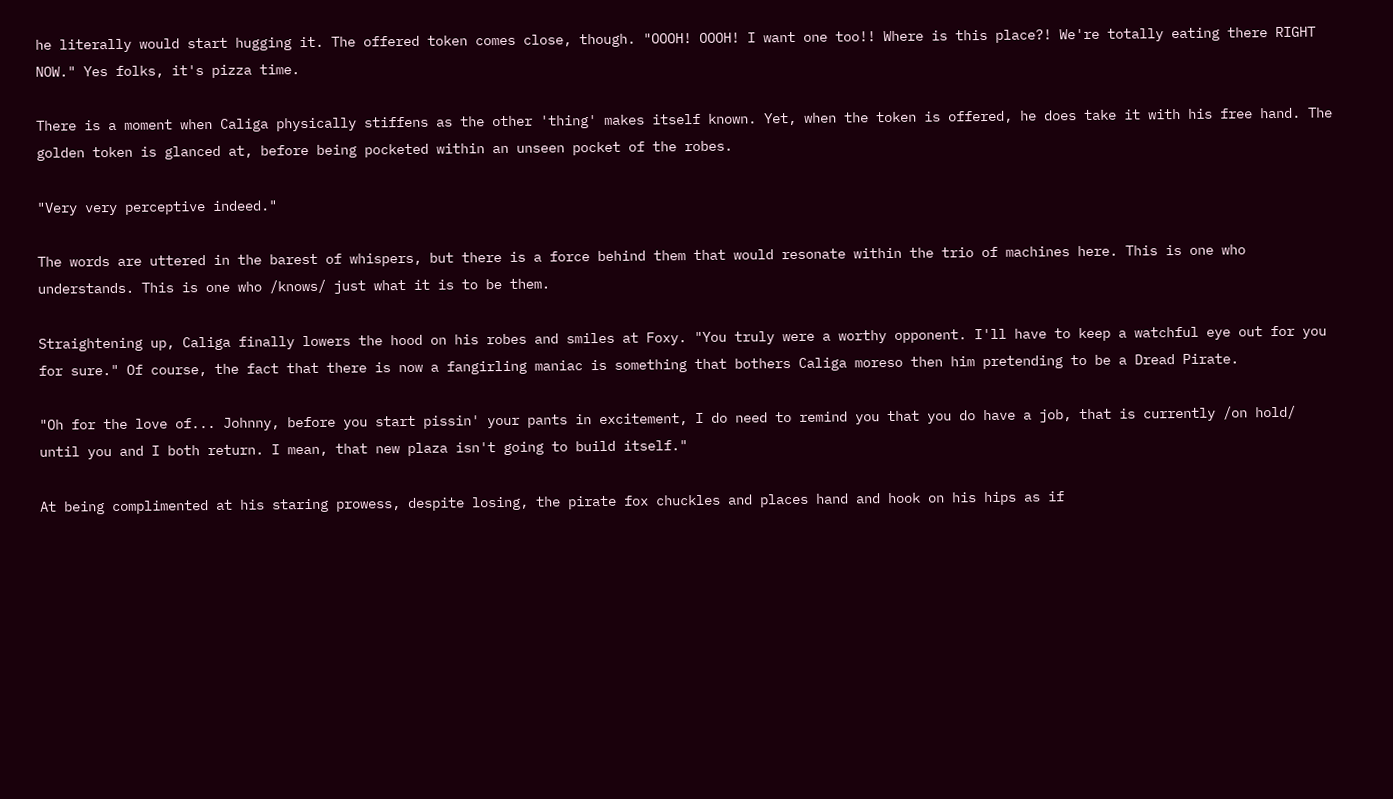he literally would start hugging it. The offered token comes close, though. "OOOH! OOOH! I want one too!! Where is this place?! We're totally eating there RIGHT NOW." Yes folks, it's pizza time.

There is a moment when Caliga physically stiffens as the other 'thing' makes itself known. Yet, when the token is offered, he does take it with his free hand. The golden token is glanced at, before being pocketed within an unseen pocket of the robes.

"Very very perceptive indeed."

The words are uttered in the barest of whispers, but there is a force behind them that would resonate within the trio of machines here. This is one who understands. This is one who /knows/ just what it is to be them.

Straightening up, Caliga finally lowers the hood on his robes and smiles at Foxy. "You truly were a worthy opponent. I'll have to keep a watchful eye out for you for sure." Of course, the fact that there is now a fangirling maniac is something that bothers Caliga moreso then him pretending to be a Dread Pirate.

"Oh for the love of... Johnny, before you start pissin' your pants in excitement, I do need to remind you that you do have a job, that is currently /on hold/ until you and I both return. I mean, that new plaza isn't going to build itself."

At being complimented at his staring prowess, despite losing, the pirate fox chuckles and places hand and hook on his hips as if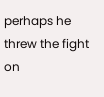perhaps he threw the fight on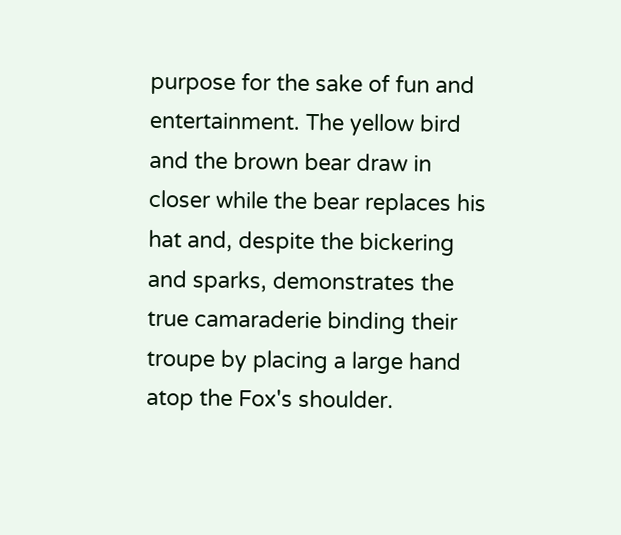purpose for the sake of fun and entertainment. The yellow bird and the brown bear draw in closer while the bear replaces his hat and, despite the bickering and sparks, demonstrates the true camaraderie binding their troupe by placing a large hand atop the Fox's shoulder.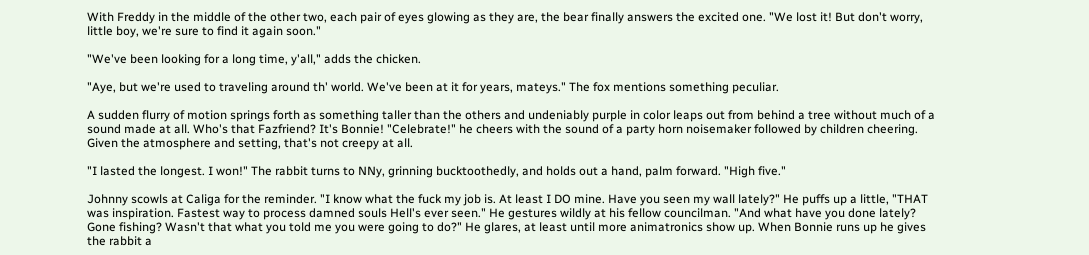With Freddy in the middle of the other two, each pair of eyes glowing as they are, the bear finally answers the excited one. "We lost it! But don't worry, little boy, we're sure to find it again soon."

"We've been looking for a long time, y'all," adds the chicken.

"Aye, but we're used to traveling around th' world. We've been at it for years, mateys." The fox mentions something peculiar.

A sudden flurry of motion springs forth as something taller than the others and undeniably purple in color leaps out from behind a tree without much of a sound made at all. Who's that Fazfriend? It's Bonnie! "Celebrate!" he cheers with the sound of a party horn noisemaker followed by children cheering. Given the atmosphere and setting, that's not creepy at all.

"I lasted the longest. I won!" The rabbit turns to NNy, grinning bucktoothedly, and holds out a hand, palm forward. "High five."

Johnny scowls at Caliga for the reminder. "I know what the fuck my job is. At least I DO mine. Have you seen my wall lately?" He puffs up a little, "THAT was inspiration. Fastest way to process damned souls Hell's ever seen." He gestures wildly at his fellow councilman. "And what have you done lately? Gone fishing? Wasn't that what you told me you were going to do?" He glares, at least until more animatronics show up. When Bonnie runs up he gives the rabbit a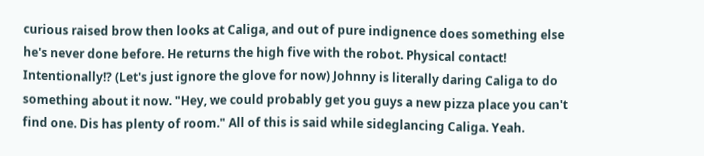curious raised brow then looks at Caliga, and out of pure indignence does something else he's never done before. He returns the high five with the robot. Physical contact! Intentionally!? (Let's just ignore the glove for now) Johnny is literally daring Caliga to do something about it now. "Hey, we could probably get you guys a new pizza place you can't find one. Dis has plenty of room." All of this is said while sideglancing Caliga. Yeah.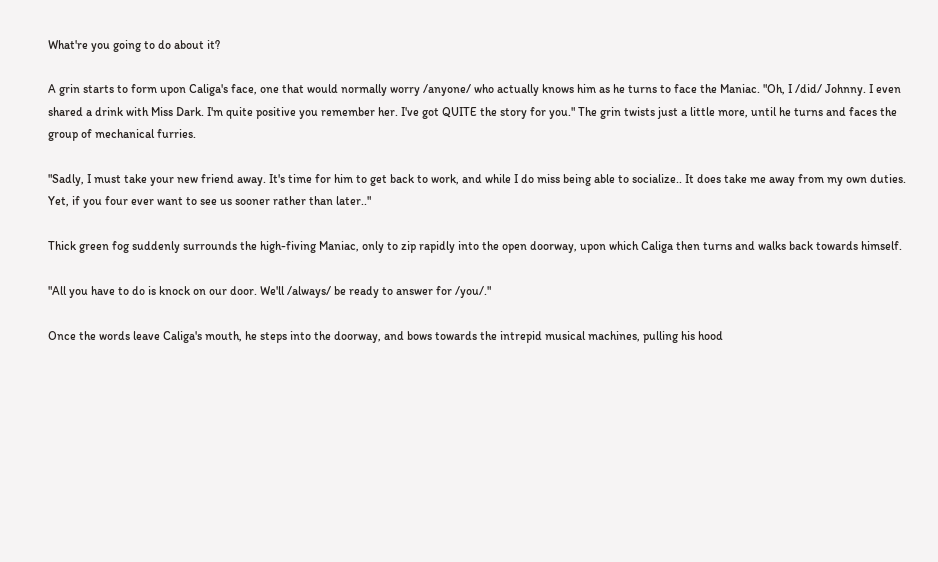What're you going to do about it?

A grin starts to form upon Caliga's face, one that would normally worry /anyone/ who actually knows him as he turns to face the Maniac. "Oh, I /did/ Johnny. I even shared a drink with Miss Dark. I'm quite positive you remember her. I've got QUITE the story for you." The grin twists just a little more, until he turns and faces the group of mechanical furries.

"Sadly, I must take your new friend away. It's time for him to get back to work, and while I do miss being able to socialize.. It does take me away from my own duties. Yet, if you four ever want to see us sooner rather than later.."

Thick green fog suddenly surrounds the high-fiving Maniac, only to zip rapidly into the open doorway, upon which Caliga then turns and walks back towards himself.

"All you have to do is knock on our door. We'll /always/ be ready to answer for /you/."

Once the words leave Caliga's mouth, he steps into the doorway, and bows towards the intrepid musical machines, pulling his hood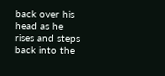back over his head as he rises and steps back into the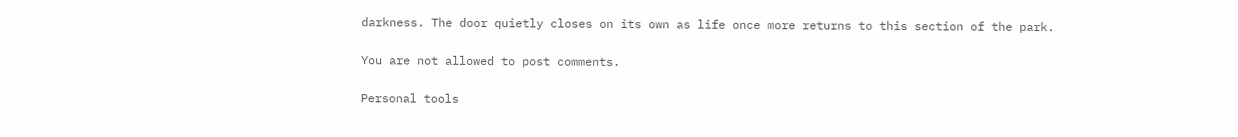darkness. The door quietly closes on its own as life once more returns to this section of the park.

You are not allowed to post comments.

Personal tools